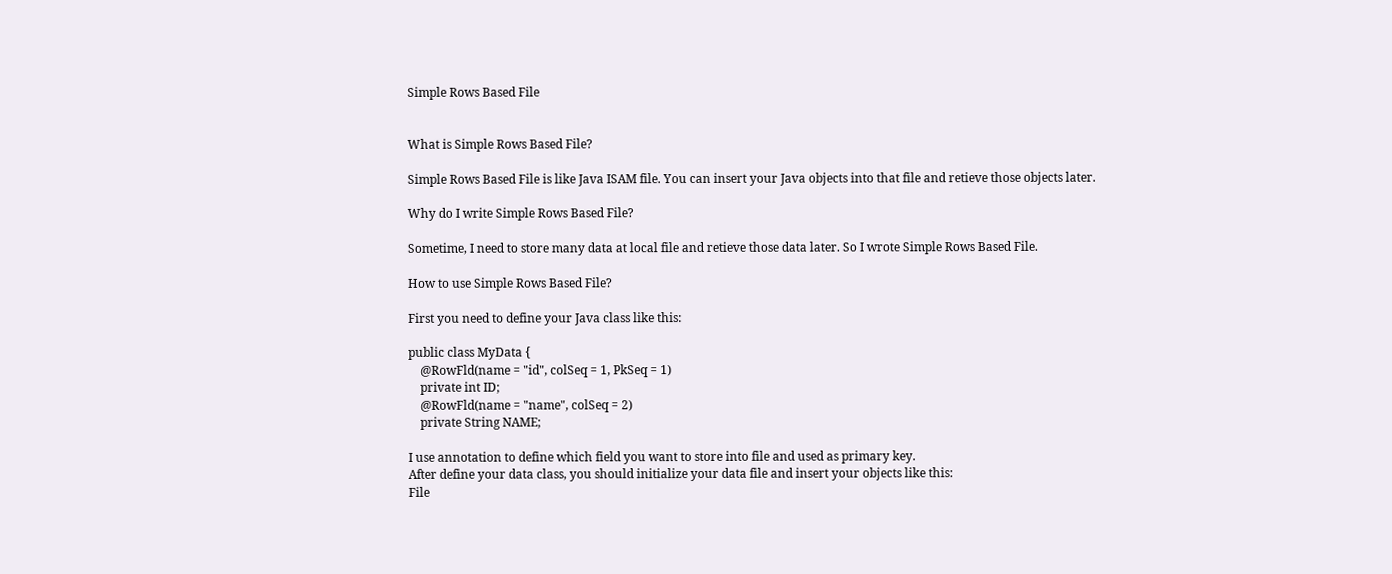Simple Rows Based File


What is Simple Rows Based File?

Simple Rows Based File is like Java ISAM file. You can insert your Java objects into that file and retieve those objects later.

Why do I write Simple Rows Based File?

Sometime, I need to store many data at local file and retieve those data later. So I wrote Simple Rows Based File.

How to use Simple Rows Based File?

First you need to define your Java class like this:

public class MyData {
    @RowFld(name = "id", colSeq = 1, PkSeq = 1)
    private int ID;
    @RowFld(name = "name", colSeq = 2)
    private String NAME;

I use annotation to define which field you want to store into file and used as primary key.
After define your data class, you should initialize your data file and insert your objects like this:
File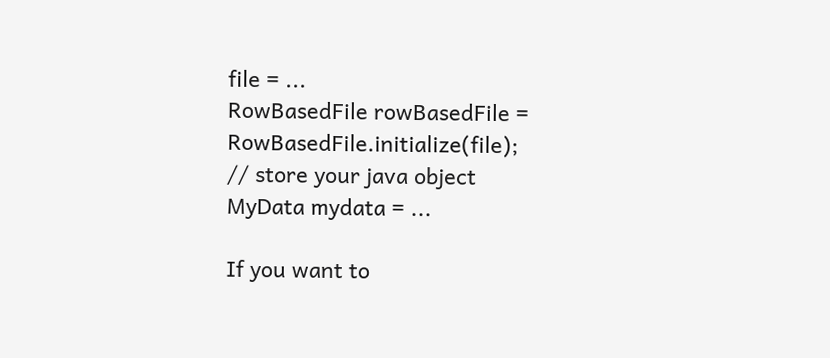file = ...
RowBasedFile rowBasedFile = RowBasedFile.initialize(file);
// store your java object
MyData mydata = ...

If you want to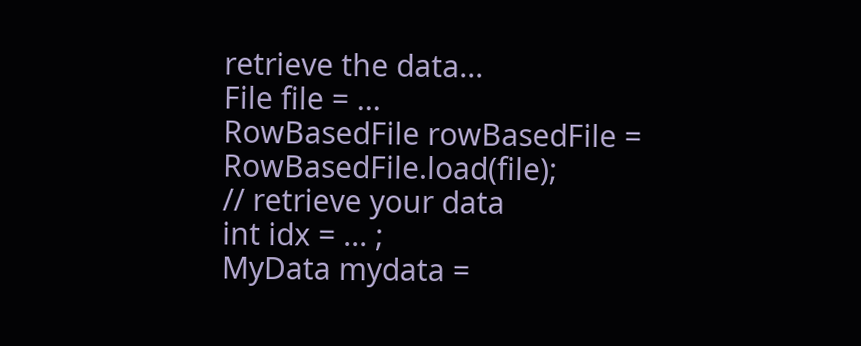retrieve the data...
File file = ...
RowBasedFile rowBasedFile = RowBasedFile.load(file);
// retrieve your data
int idx = ... ;
MyData mydata =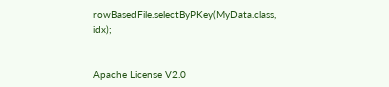rowBasedFile.selectByPKey(MyData.class, idx);


Apache License V2.0